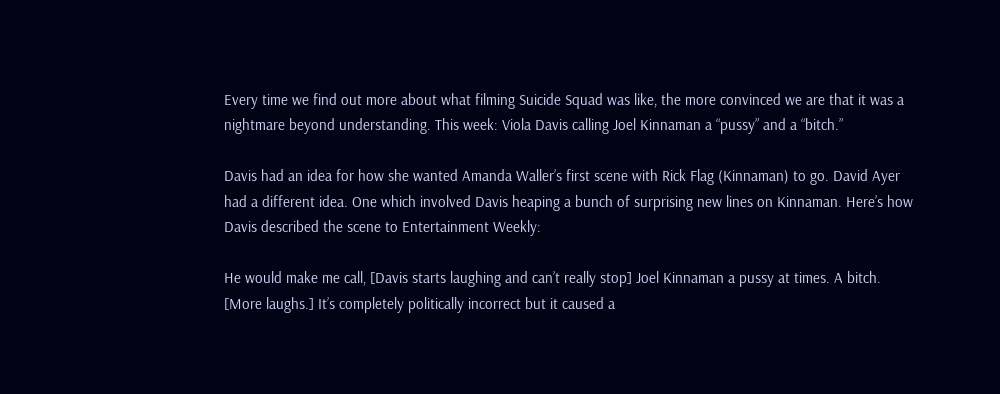Every time we find out more about what filming Suicide Squad was like, the more convinced we are that it was a nightmare beyond understanding. This week: Viola Davis calling Joel Kinnaman a “pussy” and a “bitch.”

Davis had an idea for how she wanted Amanda Waller’s first scene with Rick Flag (Kinnaman) to go. David Ayer had a different idea. One which involved Davis heaping a bunch of surprising new lines on Kinnaman. Here’s how Davis described the scene to Entertainment Weekly:

He would make me call, [Davis starts laughing and can’t really stop] Joel Kinnaman a pussy at times. A bitch. [More laughs.] It’s completely politically incorrect but it caused a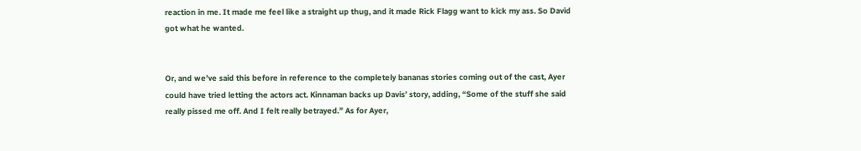reaction in me. It made me feel like a straight up thug, and it made Rick Flagg want to kick my ass. So David got what he wanted.


Or, and we’ve said this before in reference to the completely bananas stories coming out of the cast, Ayer could have tried letting the actors act. Kinnaman backs up Davis’ story, adding, “Some of the stuff she said really pissed me off. And I felt really betrayed.” As for Ayer,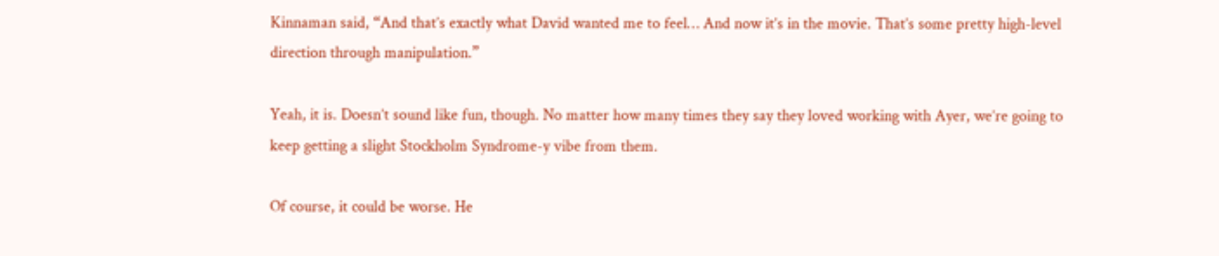Kinnaman said, “And that’s exactly what David wanted me to feel… And now it’s in the movie. That’s some pretty high-level direction through manipulation.”

Yeah, it is. Doesn’t sound like fun, though. No matter how many times they say they loved working with Ayer, we’re going to keep getting a slight Stockholm Syndrome-y vibe from them.

Of course, it could be worse. He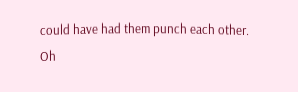could have had them punch each other. Oh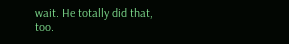wait. He totally did that, too.